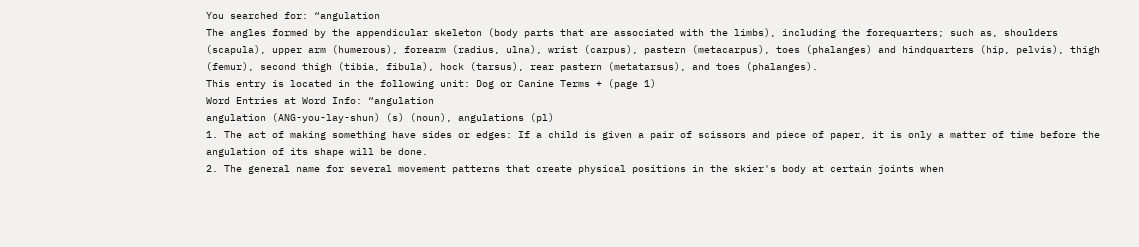You searched for: “angulation
The angles formed by the appendicular skeleton (body parts that are associated with the limbs), including the forequarters; such as, shoulders (scapula), upper arm (humerous), forearm (radius, ulna), wrist (carpus), pastern (metacarpus), toes (phalanges) and hindquarters (hip, pelvis), thigh (femur), second thigh (tibia, fibula), hock (tarsus), rear pastern (metatarsus), and toes (phalanges).
This entry is located in the following unit: Dog or Canine Terms + (page 1)
Word Entries at Word Info: “angulation
angulation (ANG-you-lay-shun) (s) (noun), angulations (pl)
1. The act of making something have sides or edges: If a child is given a pair of scissors and piece of paper, it is only a matter of time before the angulation of its shape will be done.
2. The general name for several movement patterns that create physical positions in the skier's body at certain joints when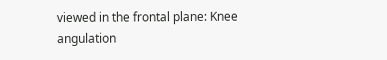viewed in the frontal plane: Knee angulation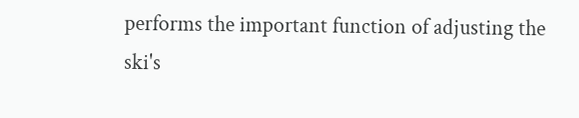performs the important function of adjusting the ski's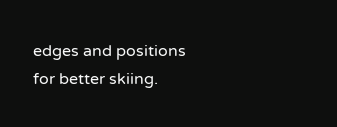edges and positions for better skiing.